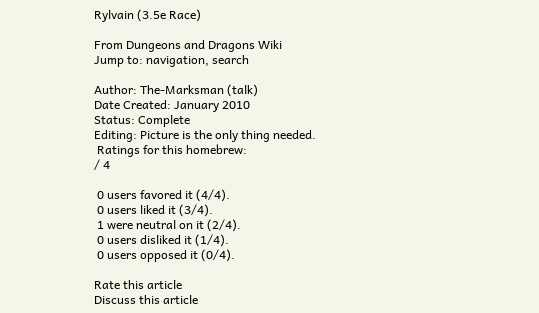Rylvain (3.5e Race)

From Dungeons and Dragons Wiki
Jump to: navigation, search

Author: The-Marksman (talk)
Date Created: January 2010
Status: Complete
Editing: Picture is the only thing needed.
 Ratings for this homebrew:
/ 4

 0 users favored it (4/4).
 0 users liked it (3/4).
 1 were neutral on it (2/4).
 0 users disliked it (1/4).
 0 users opposed it (0/4).

Rate this article
Discuss this article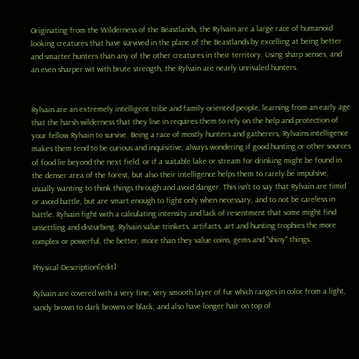Originating from the Wilderness of the Beastlands, the Rylvain are a large race of humanoid looking creatures that have survived in the plane of the Beastlands by excelling at being better and smarter hunters than any of the other creatures in their territory. Using sharp senses, and an even sharper wit with brute strength, the Rylvain are nearly unrivaled hunters.


Rylvain are an extremely intelligent tribe and family oriented people, learning from an early age that the harsh wilderness that they live in requires them to rely on the help and protection of your fellow Rylvain to survive. Being a race of mostly hunters and gatherers, Rylvains intelligence makes them tend to be curious and inquisitive, always wondering if good hunting or other sources of food lie beyond the next field, or if a suitable lake or stream for drinking might be found in the denser area of the forest, but also their intelligence helps them to rarely be impulsive, usually wanting to think things through and avoid danger. This isn't to say that Rylvain are timid or avoid battle, but are smart enough to fight only when necessary, and to not be careless in battle. Rylvain fight with a calculating intensity and lack of resentment that some might find unsettling and disturbing. Rylvain value trinkets, artifacts, art and hunting trophies the more complex or powerful, the better, more than they value coins, gems and "shiny" things.

Physical Description[edit]

Rylvain are covered with a very fine, very smooth layer of fur which ranges in color from a light, sandy brown to dark browns or black, and also have longer hair on top of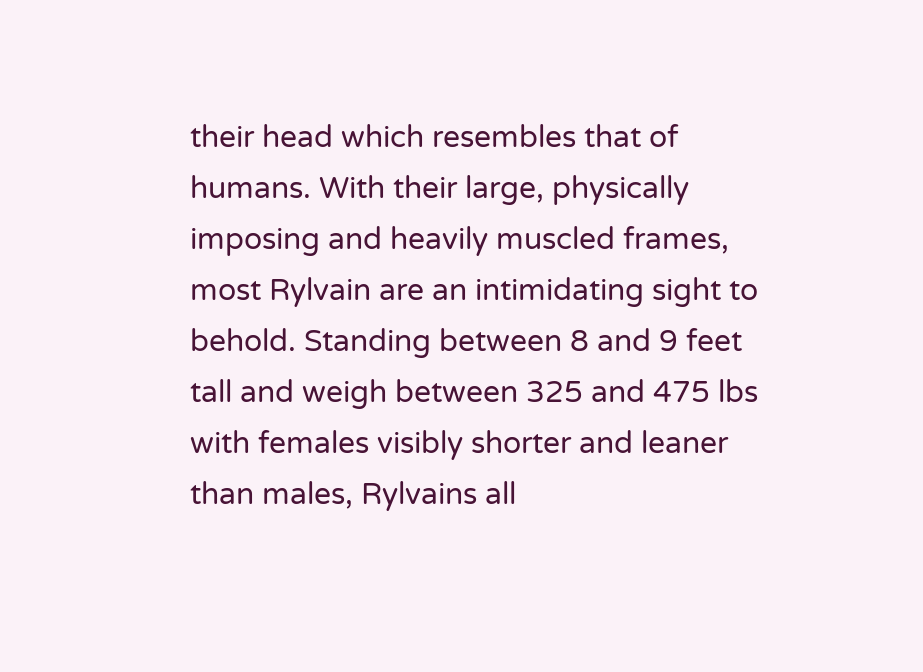their head which resembles that of humans. With their large, physically imposing and heavily muscled frames, most Rylvain are an intimidating sight to behold. Standing between 8 and 9 feet tall and weigh between 325 and 475 lbs with females visibly shorter and leaner than males, Rylvains all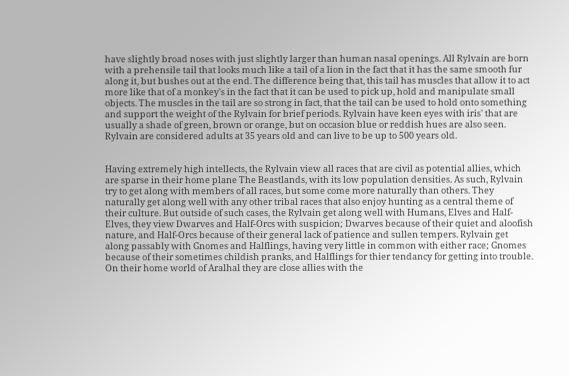have slightly broad noses with just slightly larger than human nasal openings. All Rylvain are born with a prehensile tail that looks much like a tail of a lion in the fact that it has the same smooth fur along it, but bushes out at the end. The difference being that, this tail has muscles that allow it to act more like that of a monkey's in the fact that it can be used to pick up, hold and manipulate small objects. The muscles in the tail are so strong in fact, that the tail can be used to hold onto something and support the weight of the Rylvain for brief periods. Rylvain have keen eyes with iris' that are usually a shade of green, brown or orange, but on occasion blue or reddish hues are also seen. Rylvain are considered adults at 35 years old and can live to be up to 500 years old.


Having extremely high intellects, the Rylvain view all races that are civil as potential allies, which are sparse in their home plane The Beastlands, with its low population densities. As such, Rylvain try to get along with members of all races, but some come more naturally than others. They naturally get along well with any other tribal races that also enjoy hunting as a central theme of their culture. But outside of such cases, the Rylvain get along well with Humans, Elves and Half-Elves, they view Dwarves and Half-Orcs with suspicion; Dwarves because of their quiet and aloofish nature, and Half-Orcs because of their general lack of patience and sullen tempers. Rylvain get along passably with Gnomes and Halflings, having very little in common with either race; Gnomes because of their sometimes childish pranks, and Halflings for thier tendancy for getting into trouble. On their home world of Aralhal they are close allies with the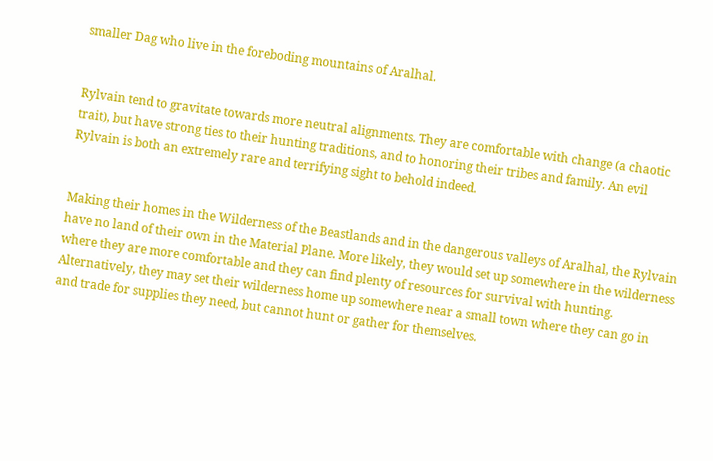smaller Dag who live in the foreboding mountains of Aralhal.


Rylvain tend to gravitate towards more neutral alignments. They are comfortable with change (a chaotic trait), but have strong ties to their hunting traditions, and to honoring their tribes and family. An evil Rylvain is both an extremely rare and terrifying sight to behold indeed.


Making their homes in the Wilderness of the Beastlands and in the dangerous valleys of Aralhal, the Rylvain have no land of their own in the Material Plane. More likely, they would set up somewhere in the wilderness where they are more comfortable and they can find plenty of resources for survival with hunting. Alternatively, they may set their wilderness home up somewhere near a small town where they can go in and trade for supplies they need, but cannot hunt or gather for themselves.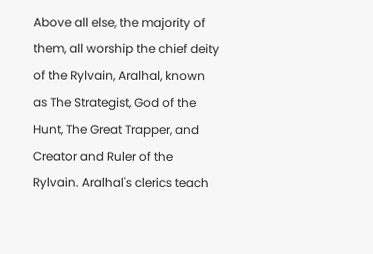Above all else, the majority of them, all worship the chief deity of the Rylvain, Aralhal, known as The Strategist, God of the Hunt, The Great Trapper, and Creator and Ruler of the Rylvain. Aralhal's clerics teach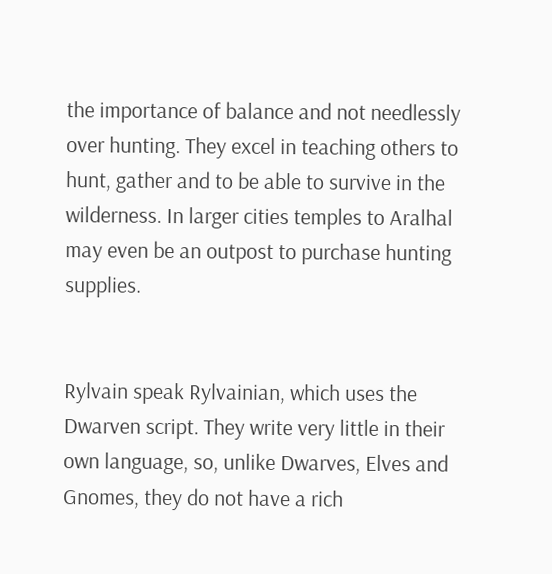the importance of balance and not needlessly over hunting. They excel in teaching others to hunt, gather and to be able to survive in the wilderness. In larger cities temples to Aralhal may even be an outpost to purchase hunting supplies.


Rylvain speak Rylvainian, which uses the Dwarven script. They write very little in their own language, so, unlike Dwarves, Elves and Gnomes, they do not have a rich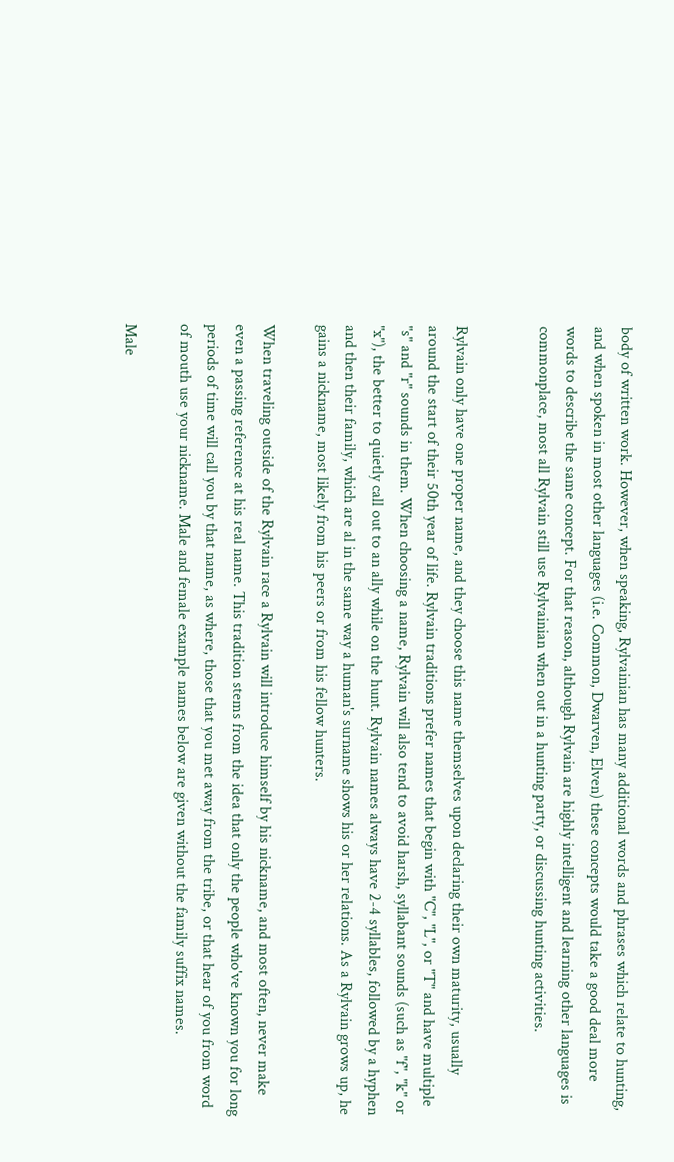body of written work. However, when speaking, Rylvainian has many additional words and phrases which relate to hunting, and when spoken in most other languages (i.e. Common, Dwarven, Elven) these concepts would take a good deal more words to describe the same concept. For that reason, although Rylvain are highly intelligent and learning other languages is commonplace, most all Rylvain still use Rylvainian when out in a hunting party, or discussing hunting activities.


Rylvain only have one proper name, and they choose this name themselves upon declaring their own maturity, usually around the start of their 50th year of life. Rylvain traditions prefer names that begin with "C", "L", or "T" and have multiple "s" and "r" sounds in them. When choosing a name, Rylvain will also tend to avoid harsh, syllabant sounds (such as "f", "k" or "x"), the better to quietly call out to an ally while on the hunt. Rylvain names always have 2-4 syllables, followed by a hyphen and then their family, which are al in the same way a human's surname shows his or her relations. As a Rylvain grows up, he gains a nickname, most likely from his peers or from his fellow hunters.

When traveling outside of the Rylvain race a Rylvain will introduce himself by his nickname, and most often, never make even a passing reference at his real name. This tradition stems from the idea that only the people who've known you for long periods of time will call you by that name, as where, those that you met away from the tribe, or that hear of you from word of mouth use your nickname. Male and female example names below are given without the family suffix names.

Male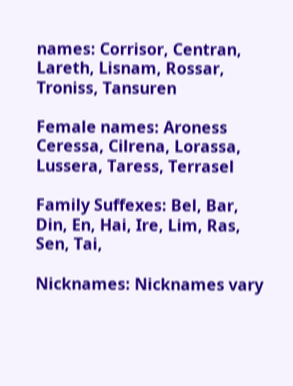names: Corrisor, Centran, Lareth, Lisnam, Rossar, Troniss, Tansuren

Female names: Aroness Ceressa, Cilrena, Lorassa, Lussera, Taress, Terrasel

Family Suffexes: Bel, Bar, Din, En, Hai, Ire, Lim, Ras, Sen, Tai,

Nicknames: Nicknames vary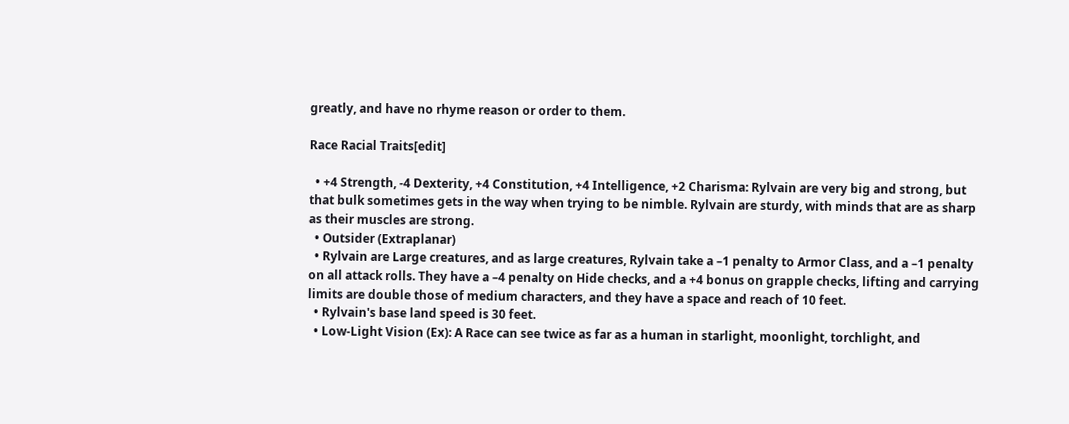greatly, and have no rhyme reason or order to them.

Race Racial Traits[edit]

  • +4 Strength, -4 Dexterity, +4 Constitution, +4 Intelligence, +2 Charisma: Rylvain are very big and strong, but that bulk sometimes gets in the way when trying to be nimble. Rylvain are sturdy, with minds that are as sharp as their muscles are strong.
  • Outsider (Extraplanar)
  • Rylvain are Large creatures, and as large creatures, Rylvain take a –1 penalty to Armor Class, and a –1 penalty on all attack rolls. They have a –4 penalty on Hide checks, and a +4 bonus on grapple checks, lifting and carrying limits are double those of medium characters, and they have a space and reach of 10 feet.
  • Rylvain's base land speed is 30 feet.
  • Low-Light Vision (Ex): A Race can see twice as far as a human in starlight, moonlight, torchlight, and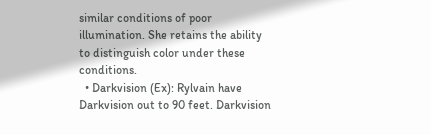similar conditions of poor illumination. She retains the ability to distinguish color under these conditions.
  • Darkvision (Ex): Rylvain have Darkvision out to 90 feet. Darkvision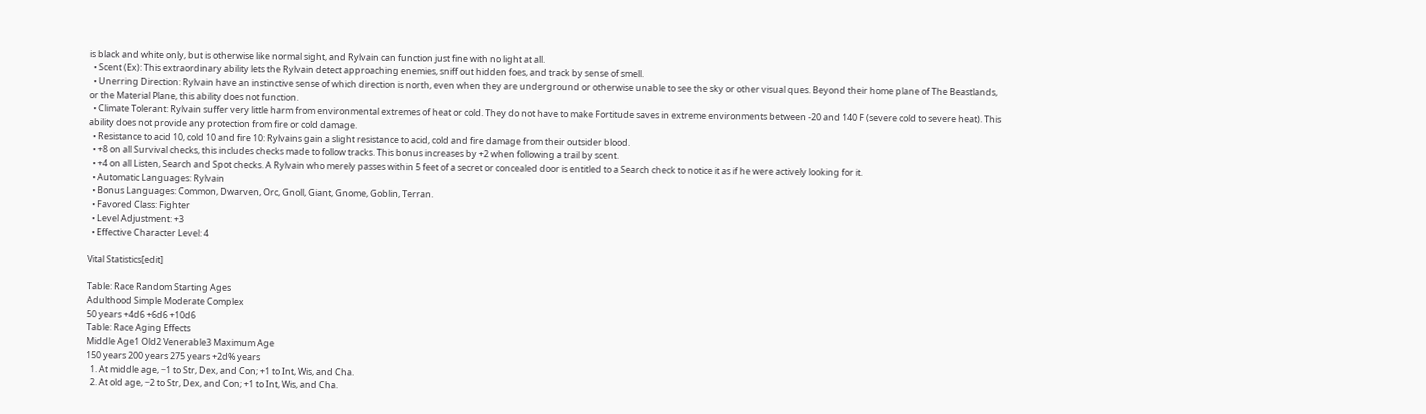is black and white only, but is otherwise like normal sight, and Rylvain can function just fine with no light at all.
  • Scent (Ex): This extraordinary ability lets the Rylvain detect approaching enemies, sniff out hidden foes, and track by sense of smell.
  • Unerring Direction: Rylvain have an instinctive sense of which direction is north, even when they are underground or otherwise unable to see the sky or other visual ques. Beyond their home plane of The Beastlands, or the Material Plane, this ability does not function.
  • Climate Tolerant: Rylvain suffer very little harm from environmental extremes of heat or cold. They do not have to make Fortitude saves in extreme environments between -20 and 140 F (severe cold to severe heat). This ability does not provide any protection from fire or cold damage.
  • Resistance to acid 10, cold 10 and fire 10: Rylvains gain a slight resistance to acid, cold and fire damage from their outsider blood.
  • +8 on all Survival checks, this includes checks made to follow tracks. This bonus increases by +2 when following a trail by scent.
  • +4 on all Listen, Search and Spot checks. A Rylvain who merely passes within 5 feet of a secret or concealed door is entitled to a Search check to notice it as if he were actively looking for it.
  • Automatic Languages: Rylvain
  • Bonus Languages: Common, Dwarven, Orc, Gnoll, Giant, Gnome, Goblin, Terran.
  • Favored Class: Fighter
  • Level Adjustment: +3
  • Effective Character Level: 4

Vital Statistics[edit]

Table: Race Random Starting Ages
Adulthood Simple Moderate Complex
50 years +4d6 +6d6 +10d6
Table: Race Aging Effects
Middle Age1 Old2 Venerable3 Maximum Age
150 years 200 years 275 years +2d% years
  1. At middle age, −1 to Str, Dex, and Con; +1 to Int, Wis, and Cha.
  2. At old age, −2 to Str, Dex, and Con; +1 to Int, Wis, and Cha.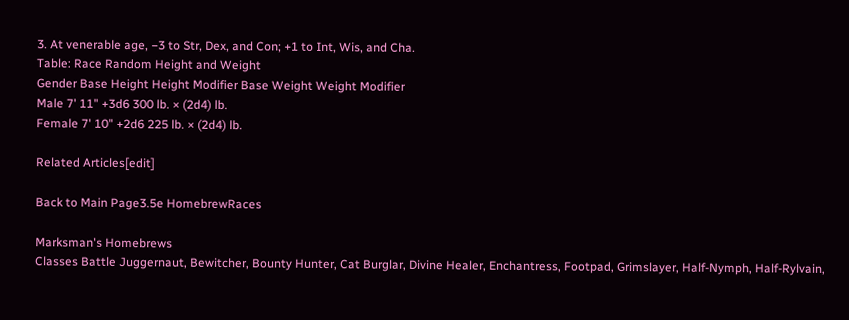3. At venerable age, −3 to Str, Dex, and Con; +1 to Int, Wis, and Cha.
Table: Race Random Height and Weight
Gender Base Height Height Modifier Base Weight Weight Modifier
Male 7' 11" +3d6 300 lb. × (2d4) lb.
Female 7' 10" +2d6 225 lb. × (2d4) lb.

Related Articles[edit]

Back to Main Page3.5e HomebrewRaces

Marksman's Homebrews
Classes Battle Juggernaut, Bewitcher, Bounty Hunter, Cat Burglar, Divine Healer, Enchantress, Footpad, Grimslayer, Half-Nymph, Half-Rylvain,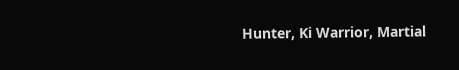Hunter, Ki Warrior, Martial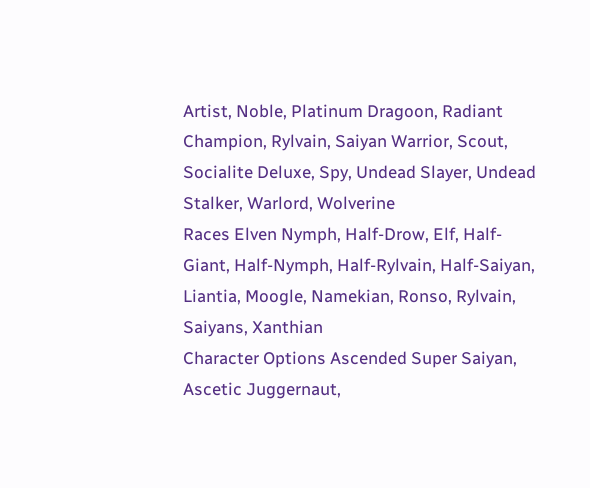Artist, Noble, Platinum Dragoon, Radiant Champion, Rylvain, Saiyan Warrior, Scout, Socialite Deluxe, Spy, Undead Slayer, Undead Stalker, Warlord, Wolverine
Races Elven Nymph, Half-Drow, Elf, Half-Giant, Half-Nymph, Half-Rylvain, Half-Saiyan, Liantia, Moogle, Namekian, Ronso, Rylvain, Saiyans, Xanthian
Character Options Ascended Super Saiyan, Ascetic Juggernaut,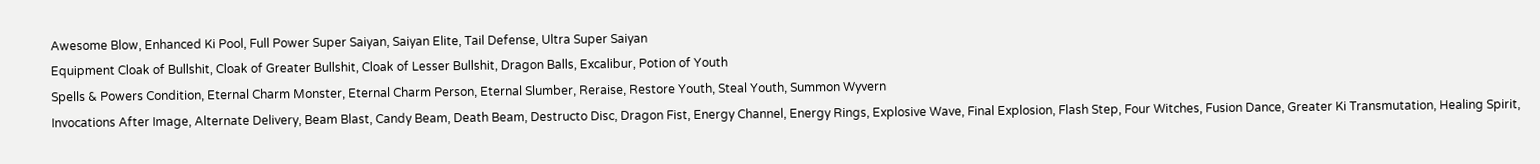Awesome Blow, Enhanced Ki Pool, Full Power Super Saiyan, Saiyan Elite, Tail Defense, Ultra Super Saiyan
Equipment Cloak of Bullshit, Cloak of Greater Bullshit, Cloak of Lesser Bullshit, Dragon Balls, Excalibur, Potion of Youth
Spells & Powers Condition, Eternal Charm Monster, Eternal Charm Person, Eternal Slumber, Reraise, Restore Youth, Steal Youth, Summon Wyvern
Invocations After Image, Alternate Delivery, Beam Blast, Candy Beam, Death Beam, Destructo Disc, Dragon Fist, Energy Channel, Energy Rings, Explosive Wave, Final Explosion, Flash Step, Four Witches, Fusion Dance, Greater Ki Transmutation, Healing Spirit,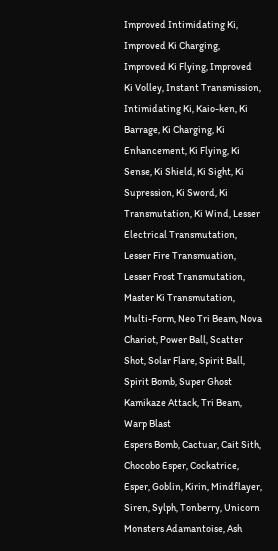Improved Intimidating Ki, Improved Ki Charging, Improved Ki Flying, Improved Ki Volley, Instant Transmission, Intimidating Ki, Kaio-ken, Ki Barrage, Ki Charging, Ki Enhancement, Ki Flying, Ki Sense, Ki Shield, Ki Sight, Ki Supression, Ki Sword, Ki Transmutation, Ki Wind, Lesser Electrical Transmutation, Lesser Fire Transmuation, Lesser Frost Transmutation, Master Ki Transmutation, Multi-Form, Neo Tri Beam, Nova Chariot, Power Ball, Scatter Shot, Solar Flare, Spirit Ball, Spirit Bomb, Super Ghost Kamikaze Attack, Tri Beam, Warp Blast
Espers Bomb, Cactuar, Cait Sith, Chocobo Esper, Cockatrice, Esper, Goblin, Kirin, Mindflayer, Siren, Sylph, Tonberry, Unicorn
Monsters Adamantoise, Ash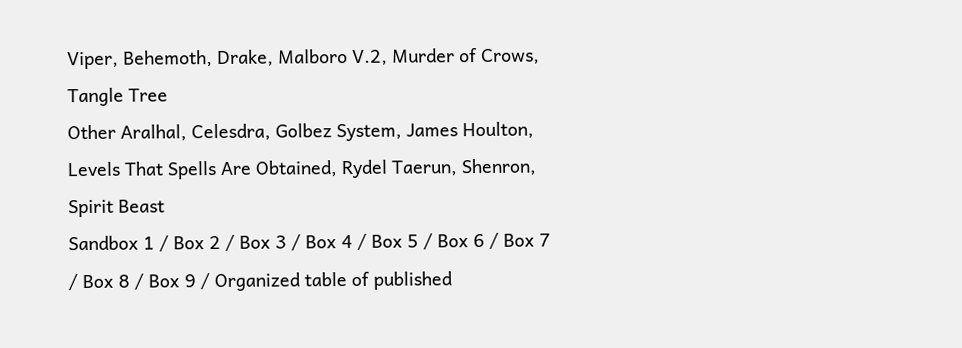Viper, Behemoth, Drake, Malboro V.2, Murder of Crows, Tangle Tree
Other Aralhal, Celesdra, Golbez System, James Houlton, Levels That Spells Are Obtained, Rydel Taerun, Shenron, Spirit Beast
Sandbox 1 / Box 2 / Box 3 / Box 4 / Box 5 / Box 6 / Box 7 / Box 8 / Box 9 / Organized table of published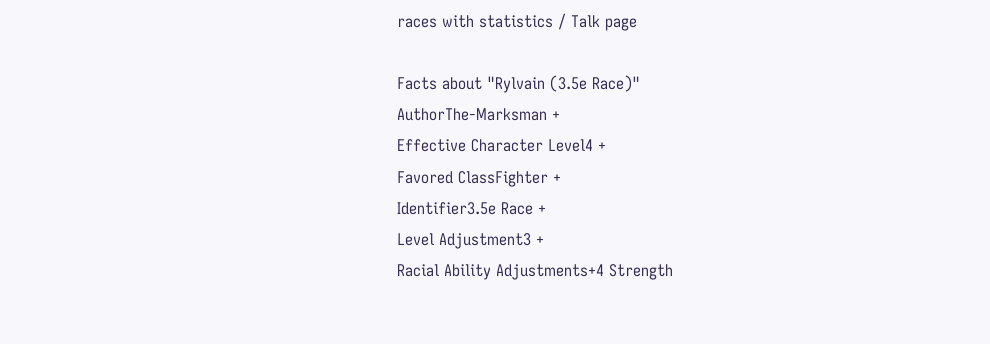races with statistics / Talk page

Facts about "Rylvain (3.5e Race)"
AuthorThe-Marksman +
Effective Character Level4 +
Favored ClassFighter +
Identifier3.5e Race +
Level Adjustment3 +
Racial Ability Adjustments+4 Strength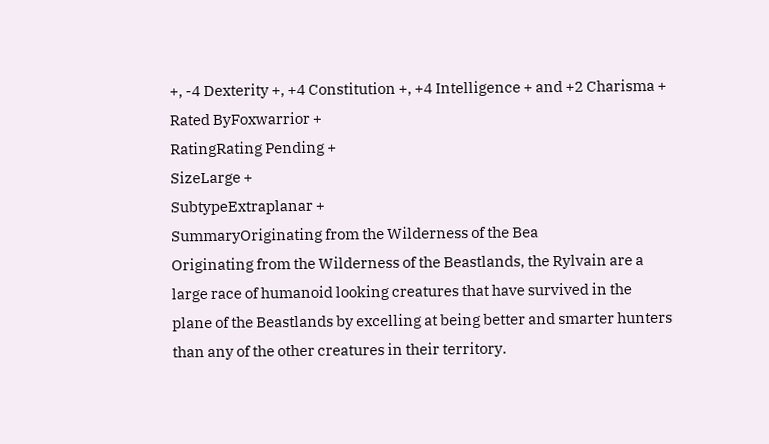+, -4 Dexterity +, +4 Constitution +, +4 Intelligence + and +2 Charisma +
Rated ByFoxwarrior +
RatingRating Pending +
SizeLarge +
SubtypeExtraplanar +
SummaryOriginating from the Wilderness of the Bea
Originating from the Wilderness of the Beastlands, the Rylvain are a large race of humanoid looking creatures that have survived in the plane of the Beastlands by excelling at being better and smarter hunters than any of the other creatures in their territory.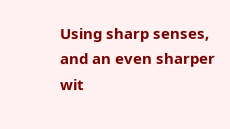Using sharp senses, and an even sharper wit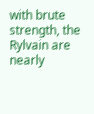with brute strength, the Rylvain are nearly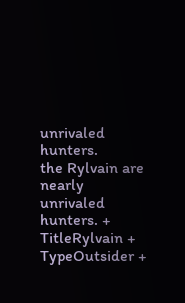unrivaled hunters.
the Rylvain are nearly unrivaled hunters. +
TitleRylvain +
TypeOutsider +